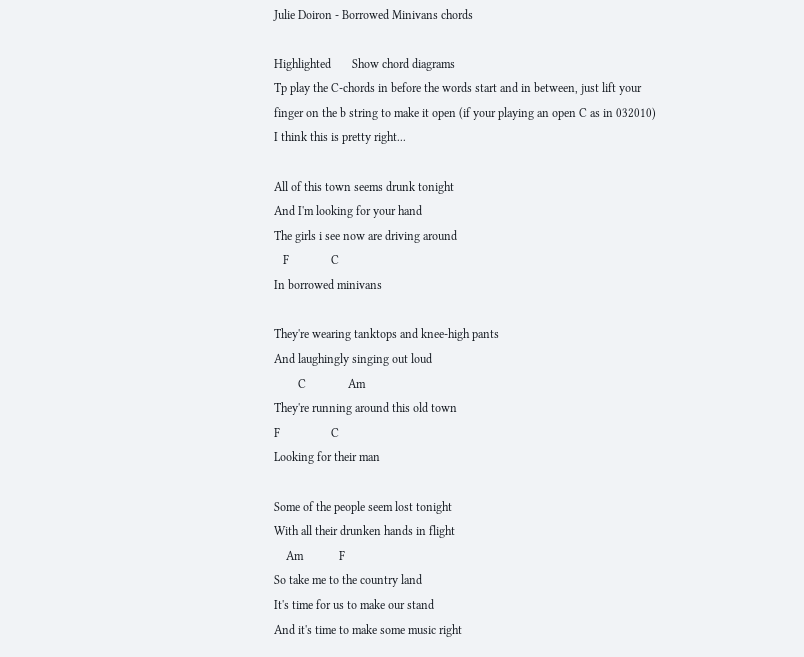Julie Doiron - Borrowed Minivans chords

Highlighted       Show chord diagrams
Tp play the C-chords in before the words start and in between, just lift your
finger on the b string to make it open (if your playing an open C as in 032010)
I think this is pretty right...

All of this town seems drunk tonight
And I'm looking for your hand
The girls i see now are driving around
   F              C
In borrowed minivans

They're wearing tanktops and knee-high pants
And laughingly singing out loud
        C              Am
They're running around this old town
F                 C
Looking for their man

Some of the people seem lost tonight
With all their drunken hands in flight
    Am            F
So take me to the country land
It's time for us to make our stand
And it's time to make some music right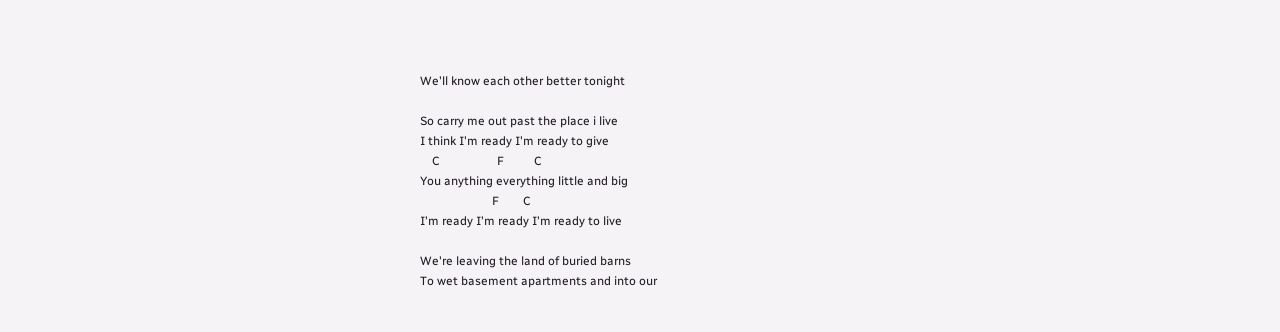We'll know each other better tonight

So carry me out past the place i live
I think I'm ready I'm ready to give
    C                   F          C
You anything everything little and big
                        F        C
I'm ready I'm ready I'm ready to live

We're leaving the land of buried barns
To wet basement apartments and into our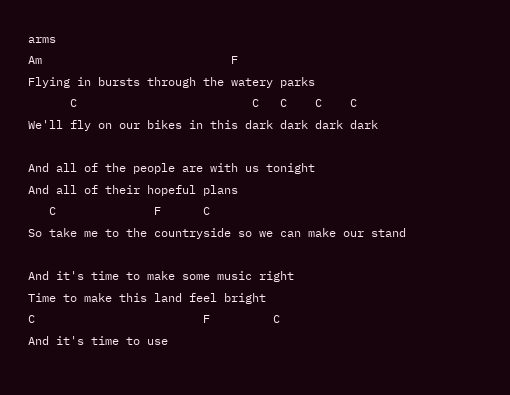arms
Am                           F
Flying in bursts through the watery parks
      C                         C   C    C    C
We'll fly on our bikes in this dark dark dark dark

And all of the people are with us tonight
And all of their hopeful plans
   C              F      C
So take me to the countryside so we can make our stand

And it's time to make some music right
Time to make this land feel bright
C                        F         C
And it's time to use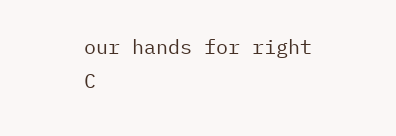our hands for right
C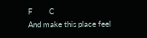F        C
And make this place feel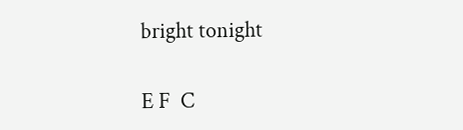bright tonight

E F  C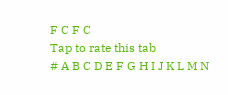F C F C
Tap to rate this tab
# A B C D E F G H I J K L M N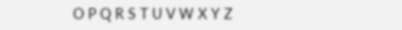O P Q R S T U V W X Y Z